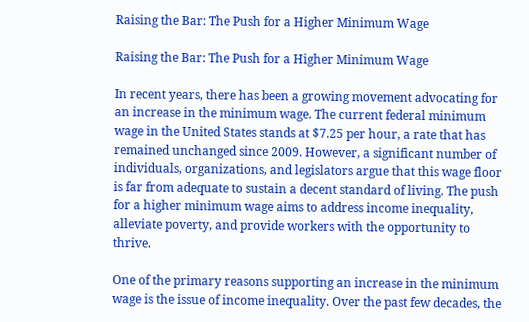Raising the Bar: The Push for a Higher Minimum Wage

Raising the Bar: The Push for a Higher Minimum Wage

In recent years, there has been a growing movement advocating for an increase in the minimum wage. The current federal minimum wage in the United States stands at $7.25 per hour, a rate that has remained unchanged since 2009. However, a significant number of individuals, organizations, and legislators argue that this wage floor is far from adequate to sustain a decent standard of living. The push for a higher minimum wage aims to address income inequality, alleviate poverty, and provide workers with the opportunity to thrive.

One of the primary reasons supporting an increase in the minimum wage is the issue of income inequality. Over the past few decades, the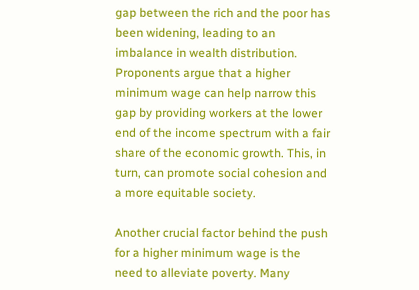gap between the rich and the poor has been widening, leading to an imbalance in wealth distribution. Proponents argue that a higher minimum wage can help narrow this gap by providing workers at the lower end of the income spectrum with a fair share of the economic growth. This, in turn, can promote social cohesion and a more equitable society.

Another crucial factor behind the push for a higher minimum wage is the need to alleviate poverty. Many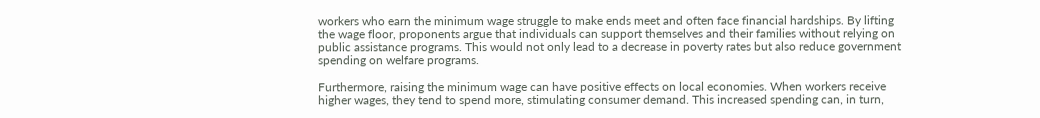workers who earn the minimum wage struggle to make ends meet and often face financial hardships. By lifting the wage floor, proponents argue that individuals can support themselves and their families without relying on public assistance programs. This would not only lead to a decrease in poverty rates but also reduce government spending on welfare programs.

Furthermore, raising the minimum wage can have positive effects on local economies. When workers receive higher wages, they tend to spend more, stimulating consumer demand. This increased spending can, in turn,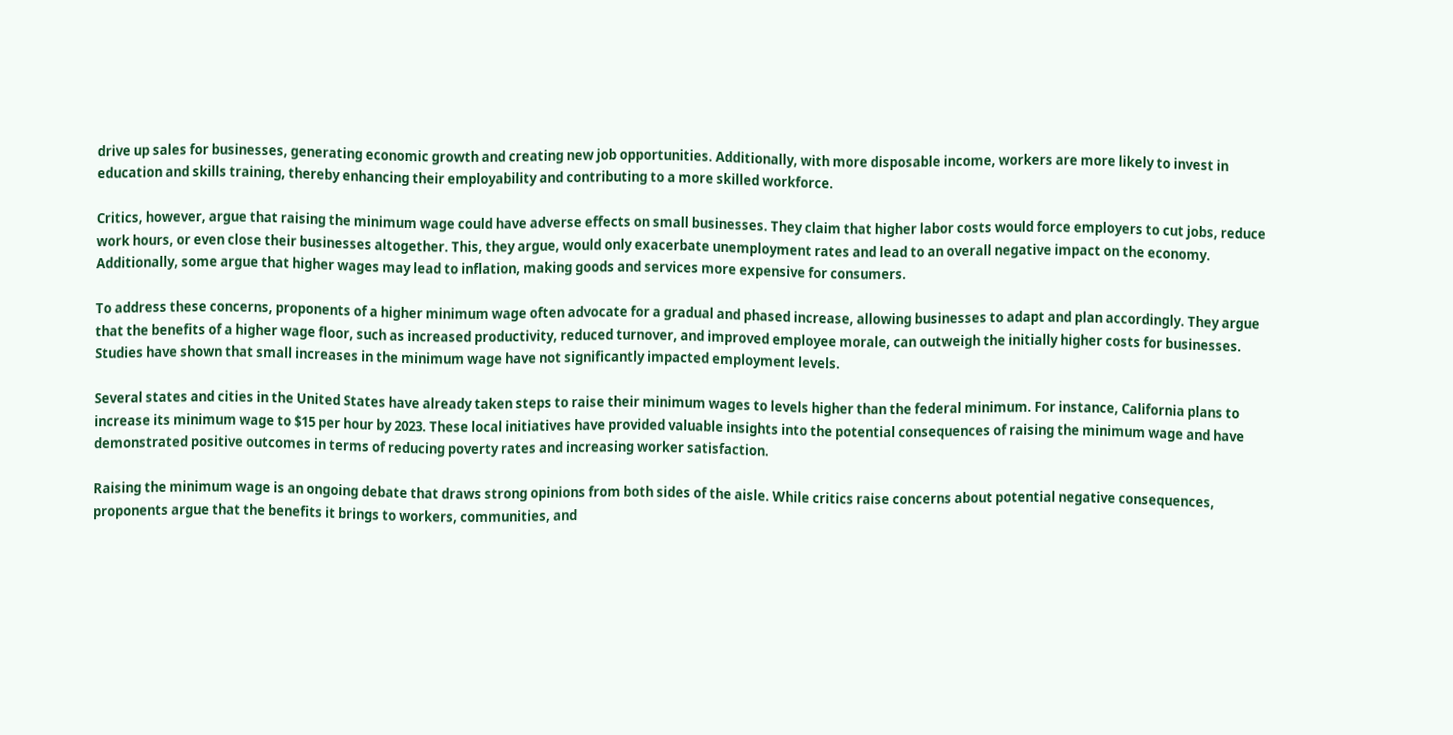drive up sales for businesses, generating economic growth and creating new job opportunities. Additionally, with more disposable income, workers are more likely to invest in education and skills training, thereby enhancing their employability and contributing to a more skilled workforce.

Critics, however, argue that raising the minimum wage could have adverse effects on small businesses. They claim that higher labor costs would force employers to cut jobs, reduce work hours, or even close their businesses altogether. This, they argue, would only exacerbate unemployment rates and lead to an overall negative impact on the economy. Additionally, some argue that higher wages may lead to inflation, making goods and services more expensive for consumers.

To address these concerns, proponents of a higher minimum wage often advocate for a gradual and phased increase, allowing businesses to adapt and plan accordingly. They argue that the benefits of a higher wage floor, such as increased productivity, reduced turnover, and improved employee morale, can outweigh the initially higher costs for businesses. Studies have shown that small increases in the minimum wage have not significantly impacted employment levels.

Several states and cities in the United States have already taken steps to raise their minimum wages to levels higher than the federal minimum. For instance, California plans to increase its minimum wage to $15 per hour by 2023. These local initiatives have provided valuable insights into the potential consequences of raising the minimum wage and have demonstrated positive outcomes in terms of reducing poverty rates and increasing worker satisfaction.

Raising the minimum wage is an ongoing debate that draws strong opinions from both sides of the aisle. While critics raise concerns about potential negative consequences, proponents argue that the benefits it brings to workers, communities, and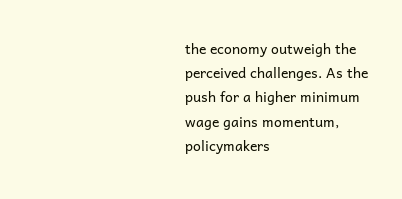the economy outweigh the perceived challenges. As the push for a higher minimum wage gains momentum, policymakers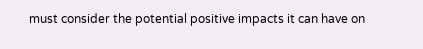must consider the potential positive impacts it can have on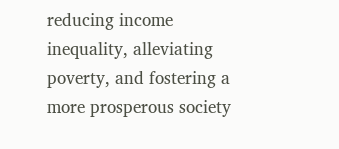reducing income inequality, alleviating poverty, and fostering a more prosperous society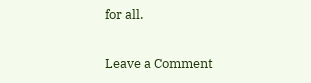for all.

Leave a Comment